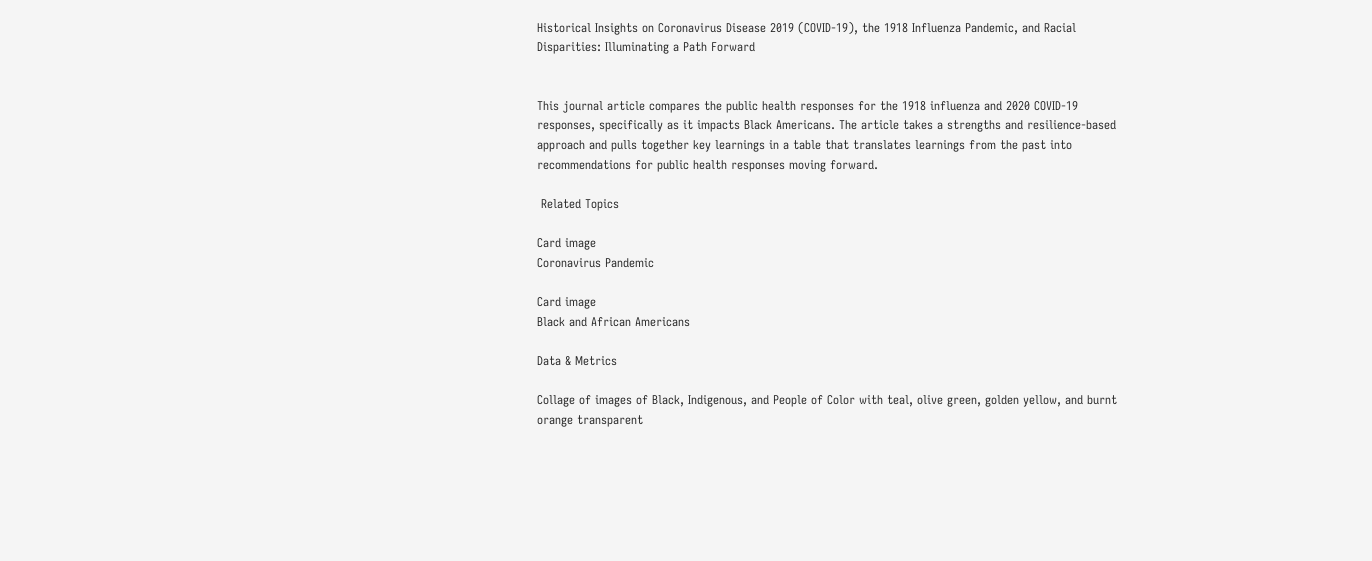Historical Insights on Coronavirus Disease 2019 (COVID-19), the 1918 Influenza Pandemic, and Racial Disparities: Illuminating a Path Forward


This journal article compares the public health responses for the 1918 influenza and 2020 COVID-19 responses, specifically as it impacts Black Americans. The article takes a strengths and resilience-based approach and pulls together key learnings in a table that translates learnings from the past into recommendations for public health responses moving forward.

 Related Topics

Card image
Coronavirus Pandemic

Card image
Black and African Americans

Data & Metrics

Collage of images of Black, Indigenous, and People of Color with teal, olive green, golden yellow, and burnt orange transparent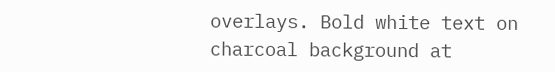overlays. Bold white text on charcoal background at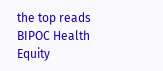the top reads
BIPOC Health Equity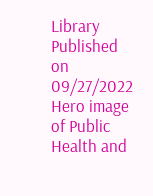Library
Published on 09/27/2022
Hero image of Public Health and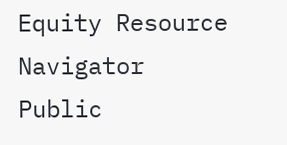Equity Resource Navigator
Public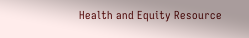Health and Equity Resource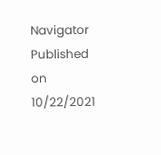Navigator
Published on 10/22/2021